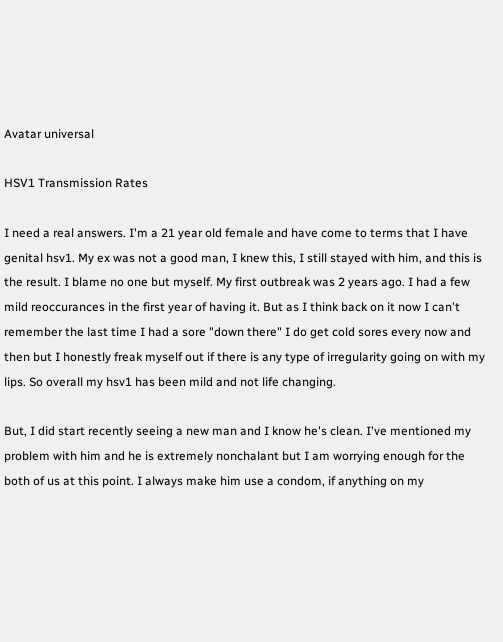Avatar universal

HSV1 Transmission Rates

I need a real answers. I'm a 21 year old female and have come to terms that I have genital hsv1. My ex was not a good man, I knew this, I still stayed with him, and this is the result. I blame no one but myself. My first outbreak was 2 years ago. I had a few mild reoccurances in the first year of having it. But as I think back on it now I can't remember the last time I had a sore "down there" I do get cold sores every now and then but I honestly freak myself out if there is any type of irregularity going on with my lips. So overall my hsv1 has been mild and not life changing.

But, I did start recently seeing a new man and I know he's clean. I've mentioned my problem with him and he is extremely nonchalant but I am worrying enough for the both of us at this point. I always make him use a condom, if anything on my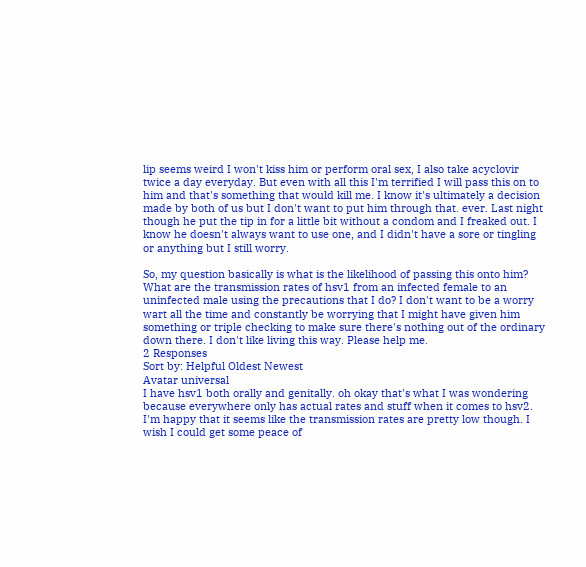lip seems weird I won't kiss him or perform oral sex, I also take acyclovir twice a day everyday. But even with all this I'm terrified I will pass this on to him and that's something that would kill me. I know it's ultimately a decision made by both of us but I don't want to put him through that. ever. Last night though he put the tip in for a little bit without a condom and I freaked out. I know he doesn't always want to use one, and I didn't have a sore or tingling or anything but I still worry.

So, my question basically is what is the likelihood of passing this onto him? What are the transmission rates of hsv1 from an infected female to an uninfected male using the precautions that I do? I don't want to be a worry wart all the time and constantly be worrying that I might have given him something or triple checking to make sure there's nothing out of the ordinary down there. I don't like living this way. Please help me.
2 Responses
Sort by: Helpful Oldest Newest
Avatar universal
I have hsv1 both orally and genitally. oh okay that's what I was wondering because everywhere only has actual rates and stuff when it comes to hsv2. I'm happy that it seems like the transmission rates are pretty low though. I wish I could get some peace of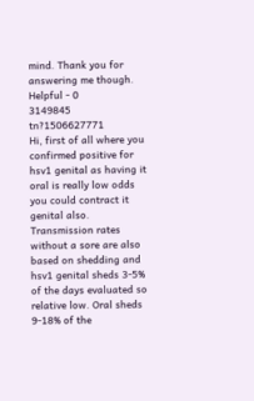mind. Thank you for answering me though.
Helpful - 0
3149845 tn?1506627771
Hi, first of all where you confirmed positive for hsv1 genital as having it oral is really low odds you could contract it genital also.
Transmission rates without a sore are also based on shedding and hsv1 genital sheds 3-5% of the days evaluated so relative low. Oral sheds 9-18% of the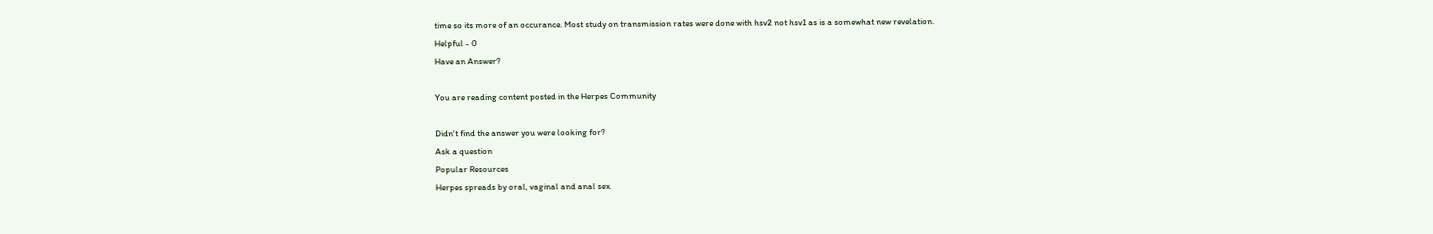time so its more of an occurance. Most study on transmission rates were done with hsv2 not hsv1 as is a somewhat new revelation.
Helpful - 0
Have an Answer?

You are reading content posted in the Herpes Community

Didn't find the answer you were looking for?
Ask a question
Popular Resources
Herpes spreads by oral, vaginal and anal sex.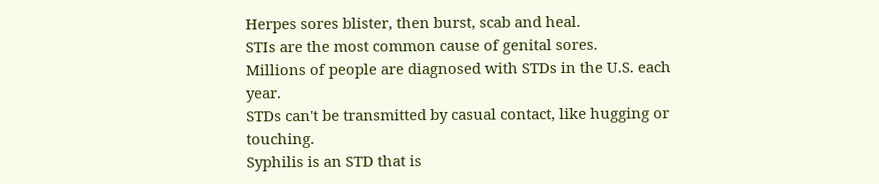Herpes sores blister, then burst, scab and heal.
STIs are the most common cause of genital sores.
Millions of people are diagnosed with STDs in the U.S. each year.
STDs can't be transmitted by casual contact, like hugging or touching.
Syphilis is an STD that is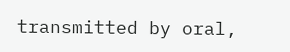transmitted by oral,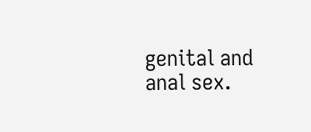genital and anal sex.